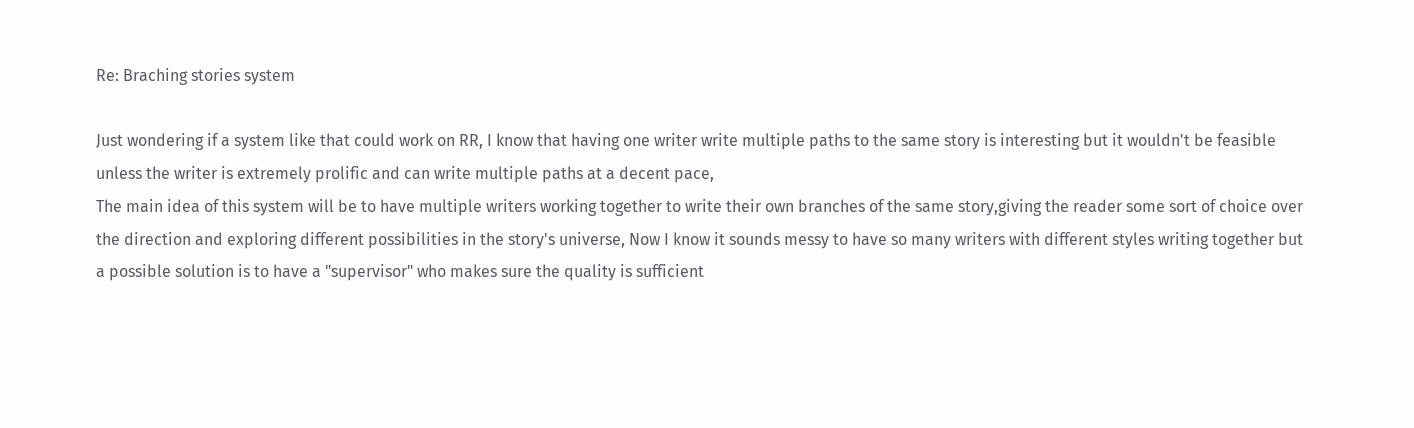Re: Braching stories system

Just wondering if a system like that could work on RR, I know that having one writer write multiple paths to the same story is interesting but it wouldn't be feasible unless the writer is extremely prolific and can write multiple paths at a decent pace,
The main idea of this system will be to have multiple writers working together to write their own branches of the same story,giving the reader some sort of choice over the direction and exploring different possibilities in the story's universe, Now I know it sounds messy to have so many writers with different styles writing together but a possible solution is to have a "supervisor" who makes sure the quality is sufficient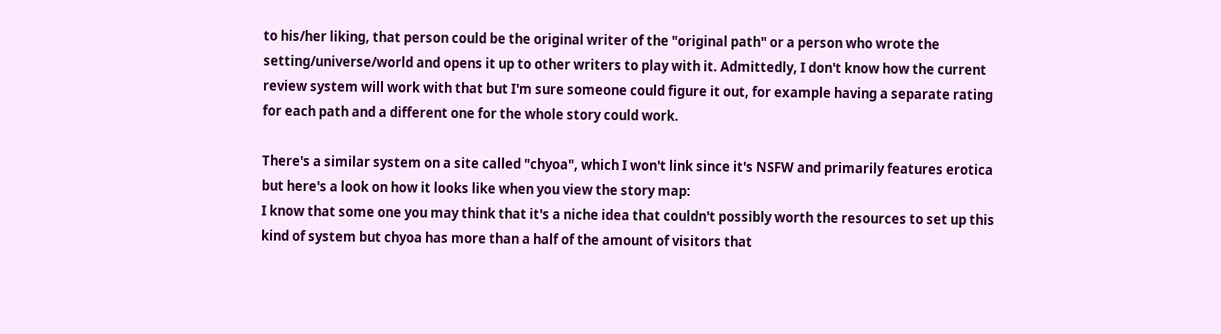to his/her liking, that person could be the original writer of the "original path" or a person who wrote the setting/universe/world and opens it up to other writers to play with it. Admittedly, I don't know how the current review system will work with that but I'm sure someone could figure it out, for example having a separate rating for each path and a different one for the whole story could work.

There's a similar system on a site called "chyoa", which I won't link since it's NSFW and primarily features erotica but here's a look on how it looks like when you view the story map:
I know that some one you may think that it's a niche idea that couldn't possibly worth the resources to set up this kind of system but chyoa has more than a half of the amount of visitors that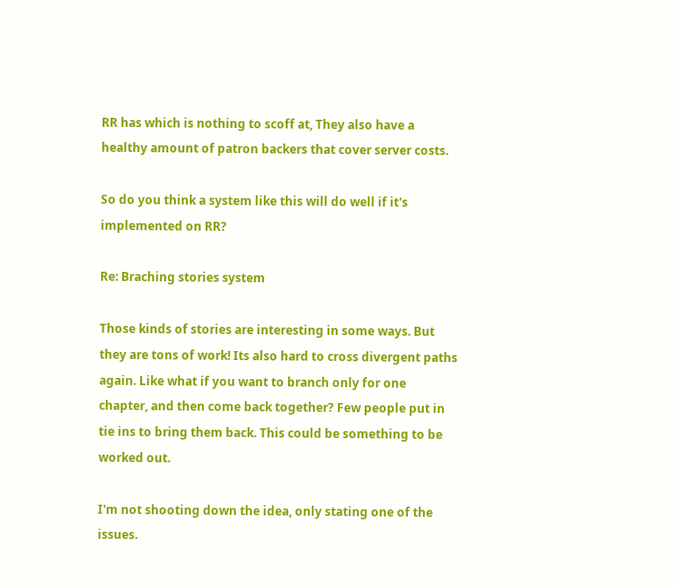RR has which is nothing to scoff at, They also have a healthy amount of patron backers that cover server costs.

So do you think a system like this will do well if it's implemented on RR?

Re: Braching stories system

Those kinds of stories are interesting in some ways. But they are tons of work! Its also hard to cross divergent paths again. Like what if you want to branch only for one chapter, and then come back together? Few people put in tie ins to bring them back. This could be something to be worked out.

I'm not shooting down the idea, only stating one of the issues.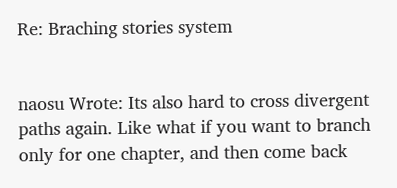Re: Braching stories system


naosu Wrote: Its also hard to cross divergent paths again. Like what if you want to branch only for one chapter, and then come back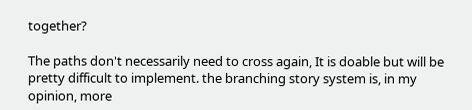together?

The paths don't necessarily need to cross again, It is doable but will be pretty difficult to implement. the branching story system is, in my opinion, more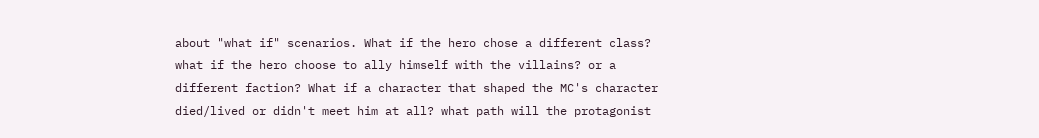about "what if" scenarios. What if the hero chose a different class? what if the hero choose to ally himself with the villains? or a different faction? What if a character that shaped the MC's character died/lived or didn't meet him at all? what path will the protagonist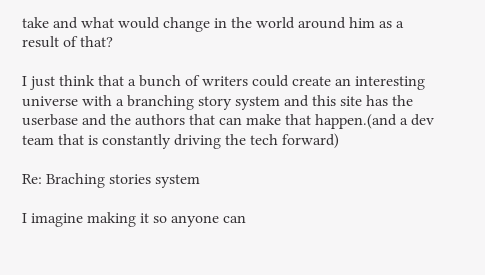take and what would change in the world around him as a result of that?

I just think that a bunch of writers could create an interesting universe with a branching story system and this site has the userbase and the authors that can make that happen.(and a dev team that is constantly driving the tech forward)

Re: Braching stories system

I imagine making it so anyone can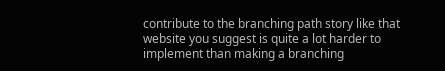contribute to the branching path story like that website you suggest is quite a lot harder to implement than making a branching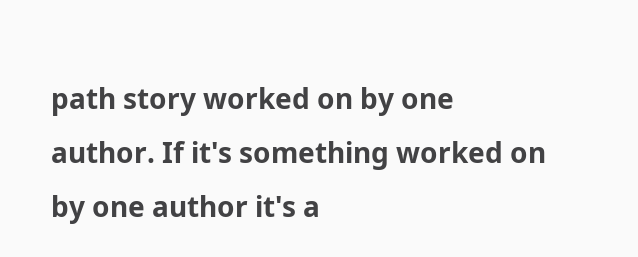path story worked on by one author. If it's something worked on by one author it's a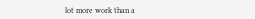lot more work than a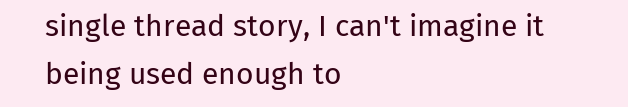single thread story, I can't imagine it being used enough to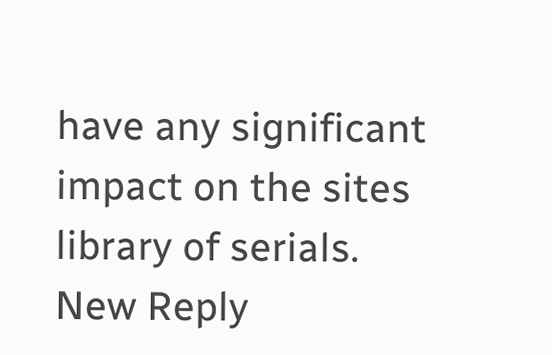have any significant impact on the sites library of serials.
New Reply